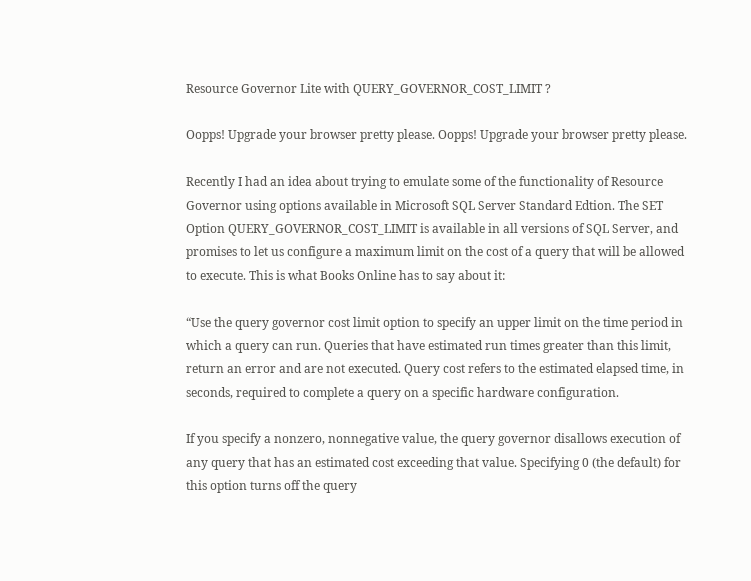Resource Governor Lite with QUERY_GOVERNOR_COST_LIMIT ?

Oopps! Upgrade your browser pretty please. Oopps! Upgrade your browser pretty please.

Recently I had an idea about trying to emulate some of the functionality of Resource Governor using options available in Microsoft SQL Server Standard Edtion. The SET Option QUERY_GOVERNOR_COST_LIMIT is available in all versions of SQL Server, and promises to let us configure a maximum limit on the cost of a query that will be allowed to execute. This is what Books Online has to say about it:

“Use the query governor cost limit option to specify an upper limit on the time period in which a query can run. Queries that have estimated run times greater than this limit, return an error and are not executed. Query cost refers to the estimated elapsed time, in seconds, required to complete a query on a specific hardware configuration.

If you specify a nonzero, nonnegative value, the query governor disallows execution of any query that has an estimated cost exceeding that value. Specifying 0 (the default) for this option turns off the query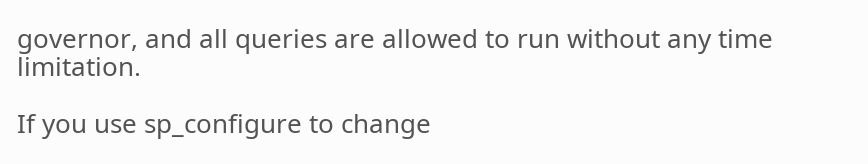governor, and all queries are allowed to run without any time limitation.

If you use sp_configure to change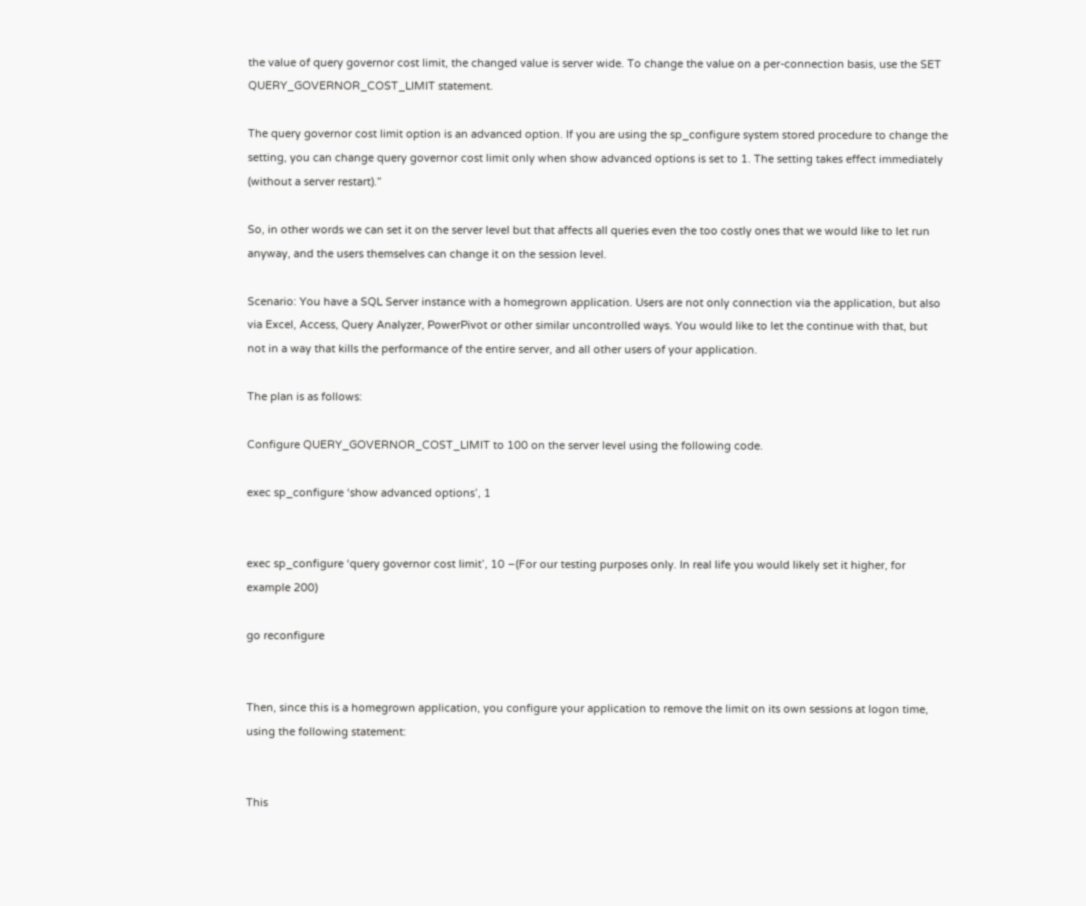the value of query governor cost limit, the changed value is server wide. To change the value on a per-connection basis, use the SET QUERY_GOVERNOR_COST_LIMIT statement.

The query governor cost limit option is an advanced option. If you are using the sp_configure system stored procedure to change the setting, you can change query governor cost limit only when show advanced options is set to 1. The setting takes effect immediately (without a server restart).”

So, in other words we can set it on the server level but that affects all queries even the too costly ones that we would like to let run anyway, and the users themselves can change it on the session level.

Scenario: You have a SQL Server instance with a homegrown application. Users are not only connection via the application, but also via Excel, Access, Query Analyzer, PowerPivot or other similar uncontrolled ways. You would like to let the continue with that, but not in a way that kills the performance of the entire server, and all other users of your application.

The plan is as follows:

Configure QUERY_GOVERNOR_COST_LIMIT to 100 on the server level using the following code.

exec sp_configure ‘show advanced options’, 1


exec sp_configure ‘query governor cost limit’, 10 –(For our testing purposes only. In real life you would likely set it higher, for example 200)

go reconfigure


Then, since this is a homegrown application, you configure your application to remove the limit on its own sessions at logon time, using the following statement:


This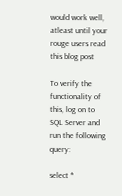would work well, atleast until your rouge users read this blog post

To verify the functionality of this, log on to SQL Server and run the following query:

select *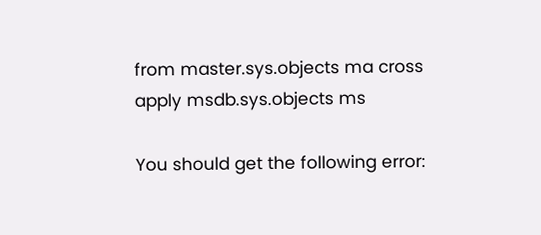from master.sys.objects ma cross apply msdb.sys.objects ms

You should get the following error: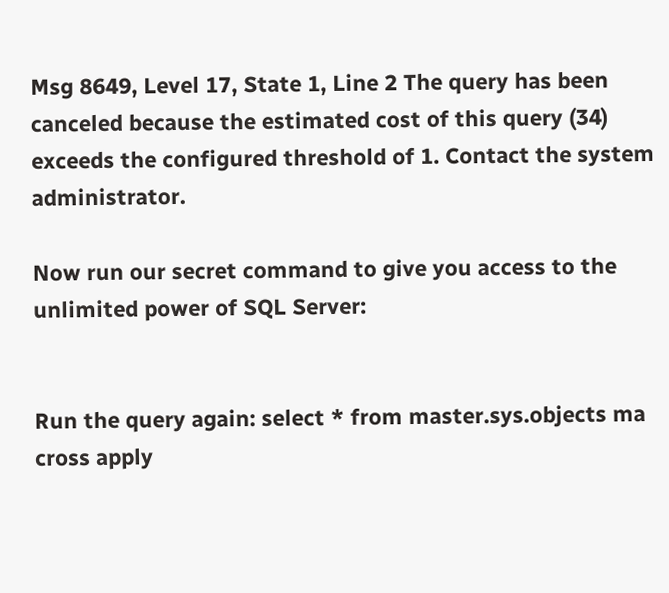Msg 8649, Level 17, State 1, Line 2 The query has been canceled because the estimated cost of this query (34) exceeds the configured threshold of 1. Contact the system administrator.

Now run our secret command to give you access to the unlimited power of SQL Server:


Run the query again: select * from master.sys.objects ma cross apply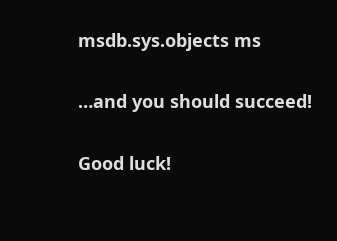msdb.sys.objects ms

…and you should succeed!

Good luck!